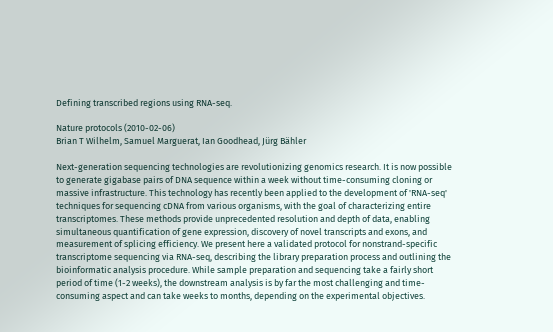Defining transcribed regions using RNA-seq.

Nature protocols (2010-02-06)
Brian T Wilhelm, Samuel Marguerat, Ian Goodhead, Jürg Bähler

Next-generation sequencing technologies are revolutionizing genomics research. It is now possible to generate gigabase pairs of DNA sequence within a week without time-consuming cloning or massive infrastructure. This technology has recently been applied to the development of 'RNA-seq' techniques for sequencing cDNA from various organisms, with the goal of characterizing entire transcriptomes. These methods provide unprecedented resolution and depth of data, enabling simultaneous quantification of gene expression, discovery of novel transcripts and exons, and measurement of splicing efficiency. We present here a validated protocol for nonstrand-specific transcriptome sequencing via RNA-seq, describing the library preparation process and outlining the bioinformatic analysis procedure. While sample preparation and sequencing take a fairly short period of time (1-2 weeks), the downstream analysis is by far the most challenging and time-consuming aspect and can take weeks to months, depending on the experimental objectives.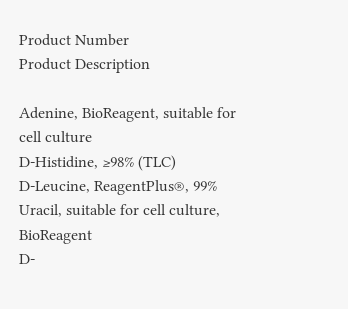Product Number
Product Description

Adenine, BioReagent, suitable for cell culture
D-Histidine, ≥98% (TLC)
D-Leucine, ReagentPlus®, 99%
Uracil, suitable for cell culture, BioReagent
D-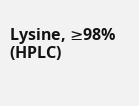Lysine, ≥98% (HPLC)